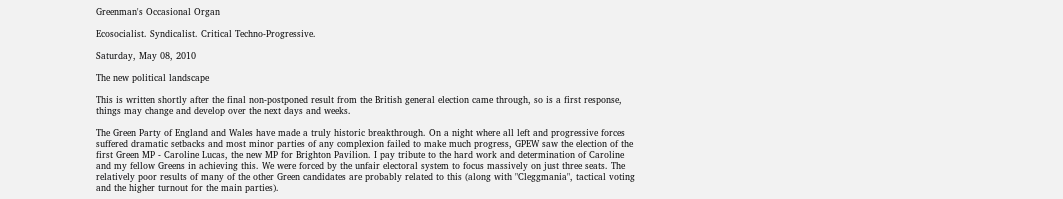Greenman's Occasional Organ

Ecosocialist. Syndicalist. Critical Techno-Progressive.

Saturday, May 08, 2010

The new political landscape

This is written shortly after the final non-postponed result from the British general election came through, so is a first response, things may change and develop over the next days and weeks.

The Green Party of England and Wales have made a truly historic breakthrough. On a night where all left and progressive forces suffered dramatic setbacks and most minor parties of any complexion failed to make much progress, GPEW saw the election of the first Green MP - Caroline Lucas, the new MP for Brighton Pavilion. I pay tribute to the hard work and determination of Caroline and my fellow Greens in achieving this. We were forced by the unfair electoral system to focus massively on just three seats. The relatively poor results of many of the other Green candidates are probably related to this (along with "Cleggmania", tactical voting and the higher turnout for the main parties).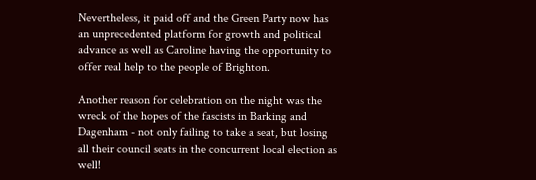Nevertheless, it paid off and the Green Party now has an unprecedented platform for growth and political advance as well as Caroline having the opportunity to offer real help to the people of Brighton.

Another reason for celebration on the night was the wreck of the hopes of the fascists in Barking and Dagenham - not only failing to take a seat, but losing all their council seats in the concurrent local election as well!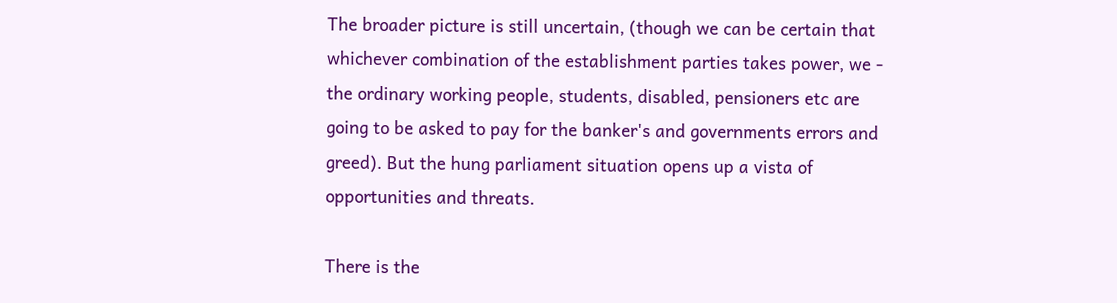The broader picture is still uncertain, (though we can be certain that whichever combination of the establishment parties takes power, we - the ordinary working people, students, disabled, pensioners etc are going to be asked to pay for the banker's and governments errors and greed). But the hung parliament situation opens up a vista of opportunities and threats.

There is the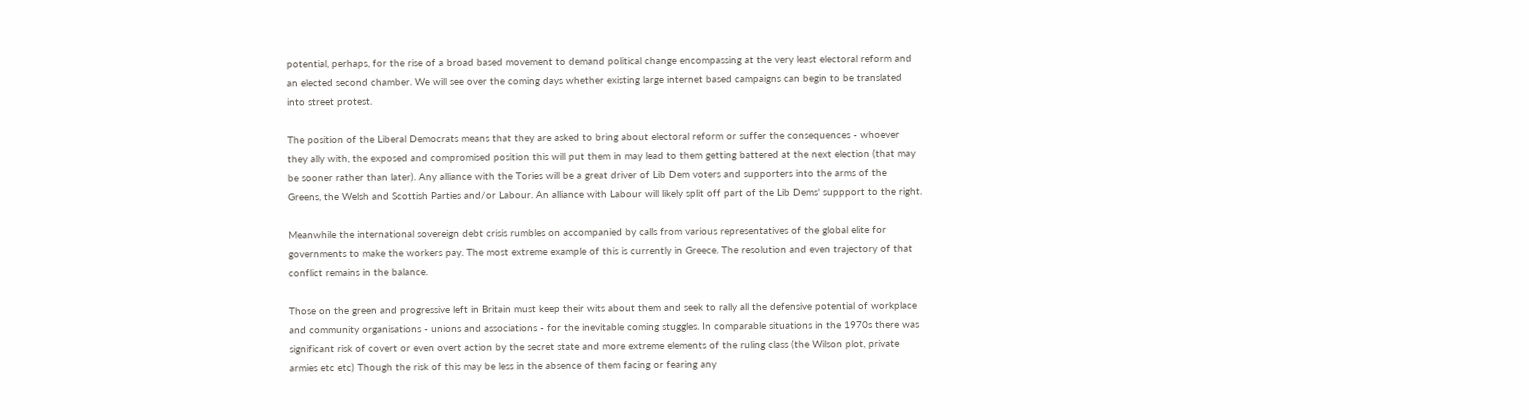potential, perhaps, for the rise of a broad based movement to demand political change encompassing at the very least electoral reform and an elected second chamber. We will see over the coming days whether existing large internet based campaigns can begin to be translated into street protest.

The position of the Liberal Democrats means that they are asked to bring about electoral reform or suffer the consequences - whoever they ally with, the exposed and compromised position this will put them in may lead to them getting battered at the next election (that may be sooner rather than later). Any alliance with the Tories will be a great driver of Lib Dem voters and supporters into the arms of the Greens, the Welsh and Scottish Parties and/or Labour. An alliance with Labour will likely split off part of the Lib Dems' suppport to the right.

Meanwhile the international sovereign debt crisis rumbles on accompanied by calls from various representatives of the global elite for governments to make the workers pay. The most extreme example of this is currently in Greece. The resolution and even trajectory of that conflict remains in the balance.

Those on the green and progressive left in Britain must keep their wits about them and seek to rally all the defensive potential of workplace and community organisations - unions and associations - for the inevitable coming stuggles. In comparable situations in the 1970s there was significant risk of covert or even overt action by the secret state and more extreme elements of the ruling class (the Wilson plot, private armies etc etc) Though the risk of this may be less in the absence of them facing or fearing any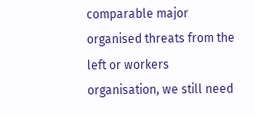comparable major organised threats from the left or workers organisation, we still need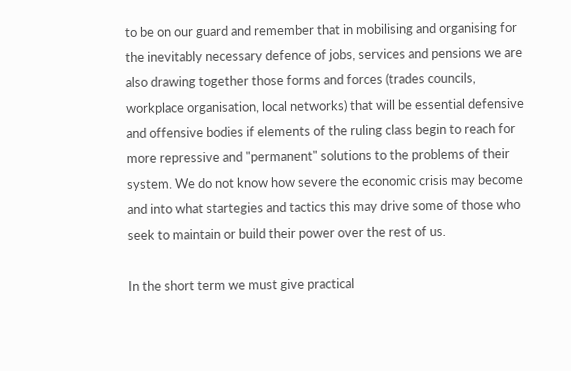to be on our guard and remember that in mobilising and organising for the inevitably necessary defence of jobs, services and pensions we are also drawing together those forms and forces (trades councils, workplace organisation, local networks) that will be essential defensive and offensive bodies if elements of the ruling class begin to reach for more repressive and "permanent" solutions to the problems of their system. We do not know how severe the economic crisis may become and into what startegies and tactics this may drive some of those who seek to maintain or build their power over the rest of us.

In the short term we must give practical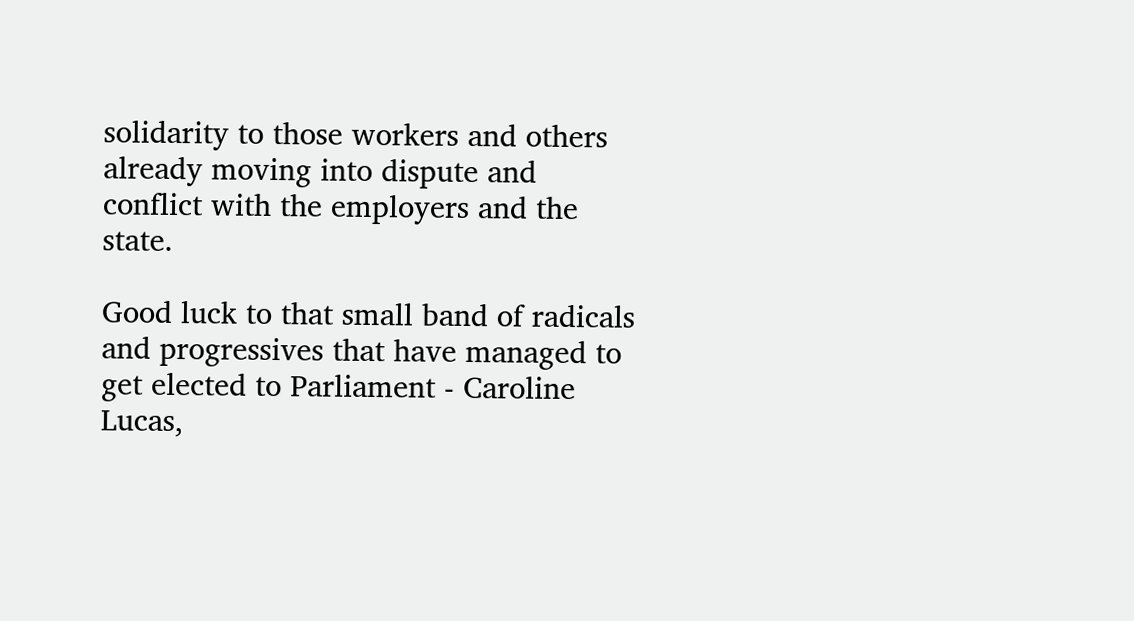solidarity to those workers and others already moving into dispute and conflict with the employers and the state.

Good luck to that small band of radicals and progressives that have managed to get elected to Parliament - Caroline Lucas,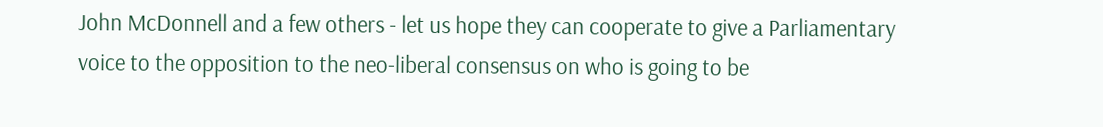John McDonnell and a few others - let us hope they can cooperate to give a Parliamentary voice to the opposition to the neo-liberal consensus on who is going to be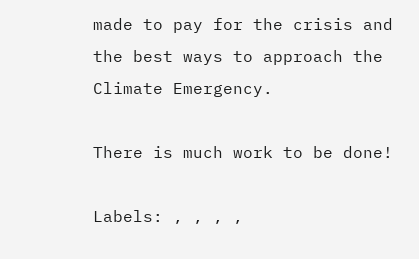made to pay for the crisis and the best ways to approach the Climate Emergency.

There is much work to be done!

Labels: , , , ,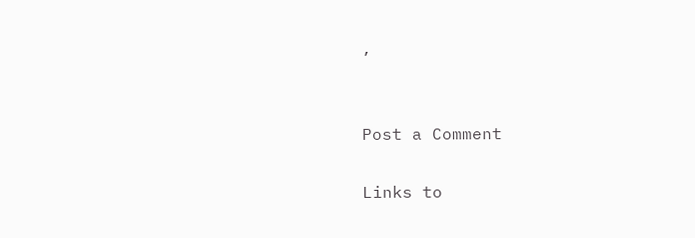,


Post a Comment

Links to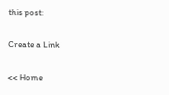this post:

Create a Link

<< Home